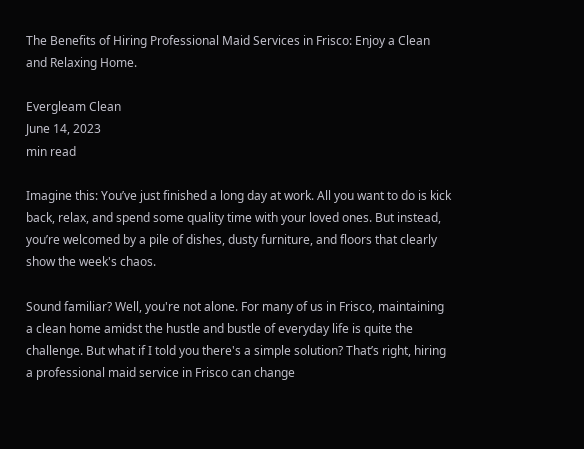The Benefits of Hiring Professional Maid Services in Frisco: Enjoy a Clean and Relaxing Home.

Evergleam Clean
June 14, 2023
min read

Imagine this: You’ve just finished a long day at work. All you want to do is kick back, relax, and spend some quality time with your loved ones. But instead, you’re welcomed by a pile of dishes, dusty furniture, and floors that clearly show the week's chaos.

Sound familiar? Well, you're not alone. For many of us in Frisco, maintaining a clean home amidst the hustle and bustle of everyday life is quite the challenge. But what if I told you there's a simple solution? That’s right, hiring a professional maid service in Frisco can change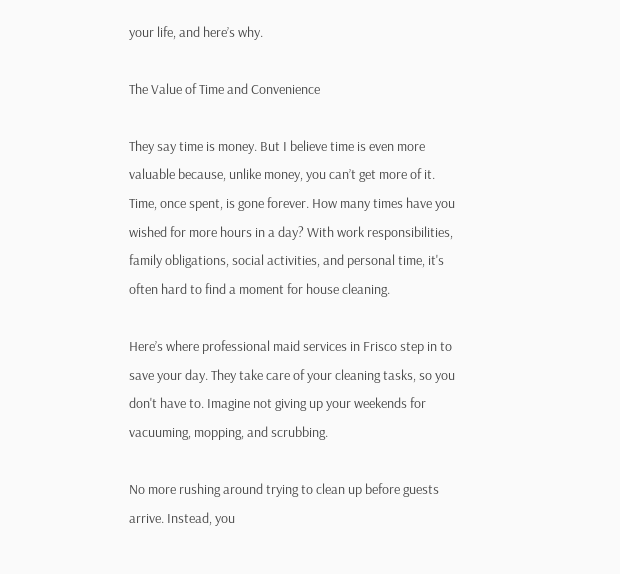your life, and here’s why.

The Value of Time and Convenience

They say time is money. But I believe time is even more valuable because, unlike money, you can’t get more of it. Time, once spent, is gone forever. How many times have you wished for more hours in a day? With work responsibilities, family obligations, social activities, and personal time, it's often hard to find a moment for house cleaning.

Here’s where professional maid services in Frisco step in to save your day. They take care of your cleaning tasks, so you don't have to. Imagine not giving up your weekends for vacuuming, mopping, and scrubbing.

No more rushing around trying to clean up before guests arrive. Instead, you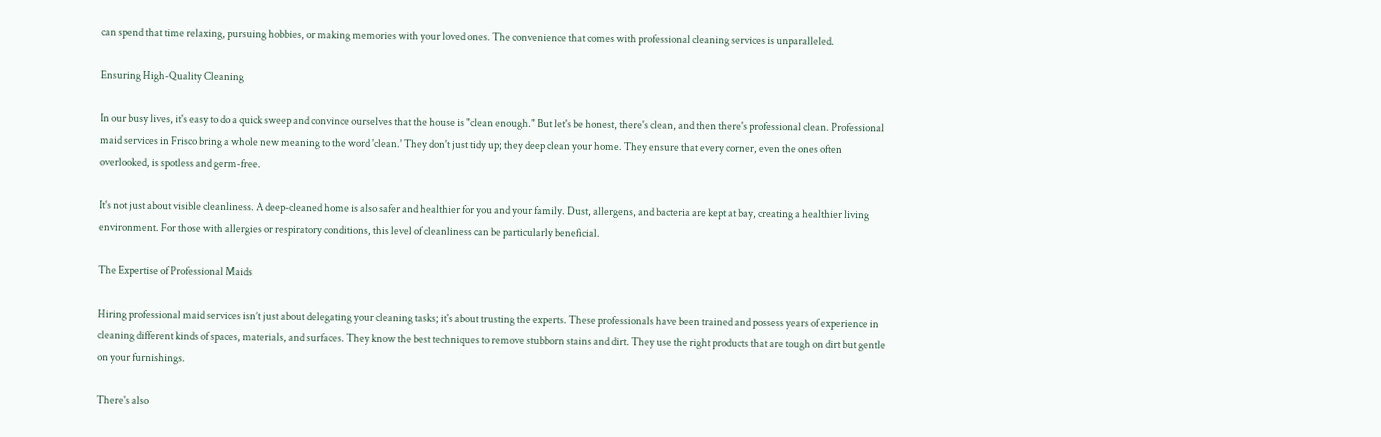can spend that time relaxing, pursuing hobbies, or making memories with your loved ones. The convenience that comes with professional cleaning services is unparalleled.

Ensuring High-Quality Cleaning

In our busy lives, it's easy to do a quick sweep and convince ourselves that the house is "clean enough." But let's be honest, there's clean, and then there's professional clean. Professional maid services in Frisco bring a whole new meaning to the word 'clean.' They don't just tidy up; they deep clean your home. They ensure that every corner, even the ones often overlooked, is spotless and germ-free.

It's not just about visible cleanliness. A deep-cleaned home is also safer and healthier for you and your family. Dust, allergens, and bacteria are kept at bay, creating a healthier living environment. For those with allergies or respiratory conditions, this level of cleanliness can be particularly beneficial.

The Expertise of Professional Maids

Hiring professional maid services isn’t just about delegating your cleaning tasks; it's about trusting the experts. These professionals have been trained and possess years of experience in cleaning different kinds of spaces, materials, and surfaces. They know the best techniques to remove stubborn stains and dirt. They use the right products that are tough on dirt but gentle on your furnishings.

There's also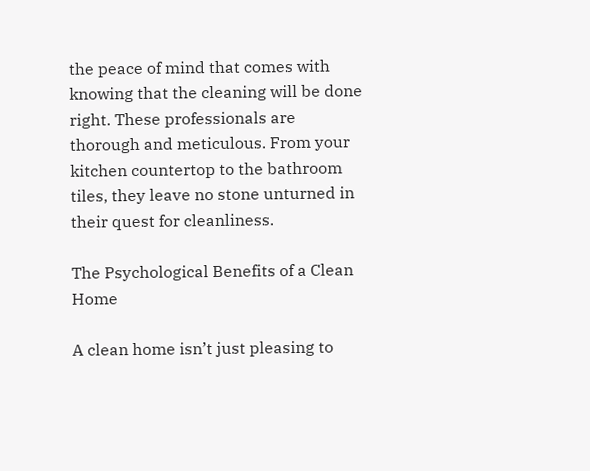the peace of mind that comes with knowing that the cleaning will be done right. These professionals are thorough and meticulous. From your kitchen countertop to the bathroom tiles, they leave no stone unturned in their quest for cleanliness.

The Psychological Benefits of a Clean Home

A clean home isn’t just pleasing to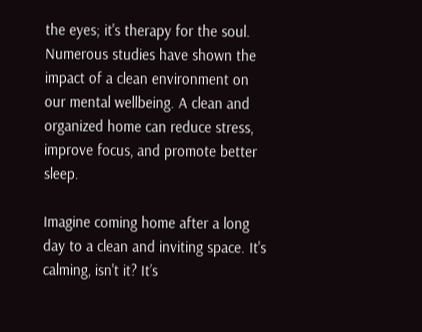the eyes; it's therapy for the soul. Numerous studies have shown the impact of a clean environment on our mental wellbeing. A clean and organized home can reduce stress, improve focus, and promote better sleep.

Imagine coming home after a long day to a clean and inviting space. It's calming, isn't it? It’s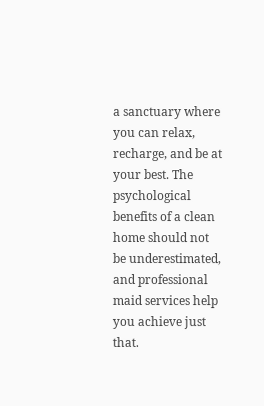a sanctuary where you can relax, recharge, and be at your best. The psychological benefits of a clean home should not be underestimated, and professional maid services help you achieve just that.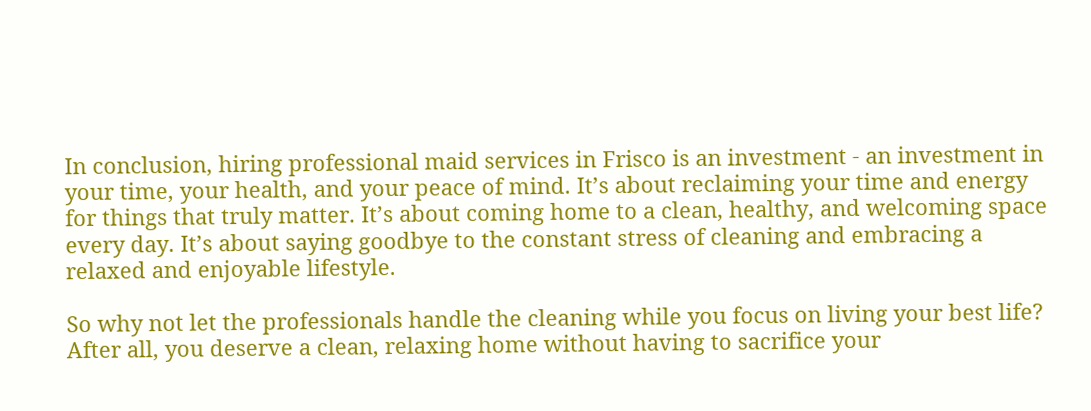In conclusion, hiring professional maid services in Frisco is an investment - an investment in your time, your health, and your peace of mind. It’s about reclaiming your time and energy for things that truly matter. It’s about coming home to a clean, healthy, and welcoming space every day. It’s about saying goodbye to the constant stress of cleaning and embracing a relaxed and enjoyable lifestyle.

So why not let the professionals handle the cleaning while you focus on living your best life? After all, you deserve a clean, relaxing home without having to sacrifice your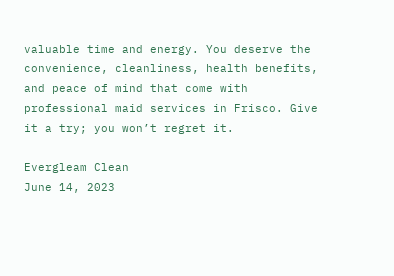valuable time and energy. You deserve the convenience, cleanliness, health benefits, and peace of mind that come with professional maid services in Frisco. Give it a try; you won’t regret it.

Evergleam Clean
June 14, 2023